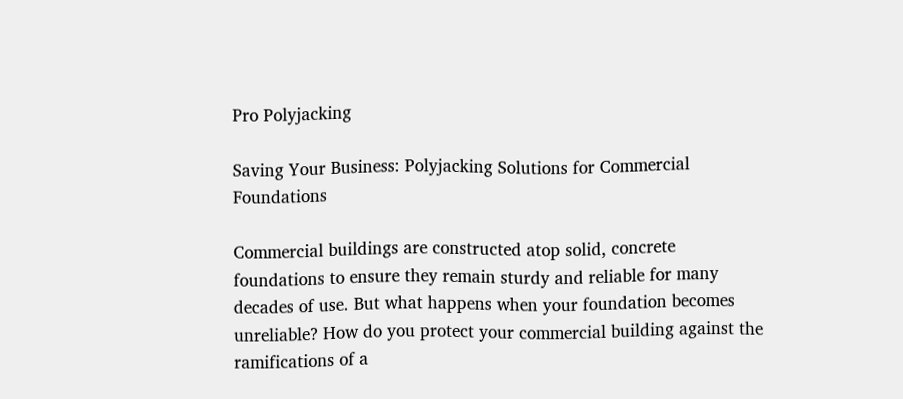Pro Polyjacking

Saving Your Business: Polyjacking Solutions for Commercial Foundations

Commercial buildings are constructed atop solid, concrete foundations to ensure they remain sturdy and reliable for many decades of use. But what happens when your foundation becomes unreliable? How do you protect your commercial building against the ramifications of a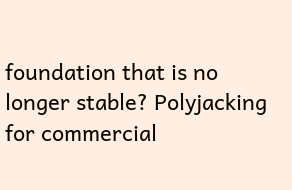foundation that is no longer stable? Polyjacking for commercial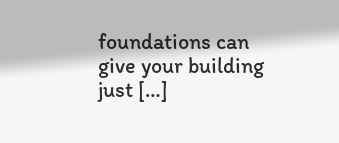foundations can give your building just […]